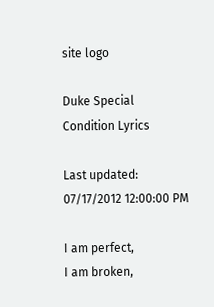site logo

Duke Special Condition Lyrics

Last updated: 07/17/2012 12:00:00 PM

I am perfect,
I am broken,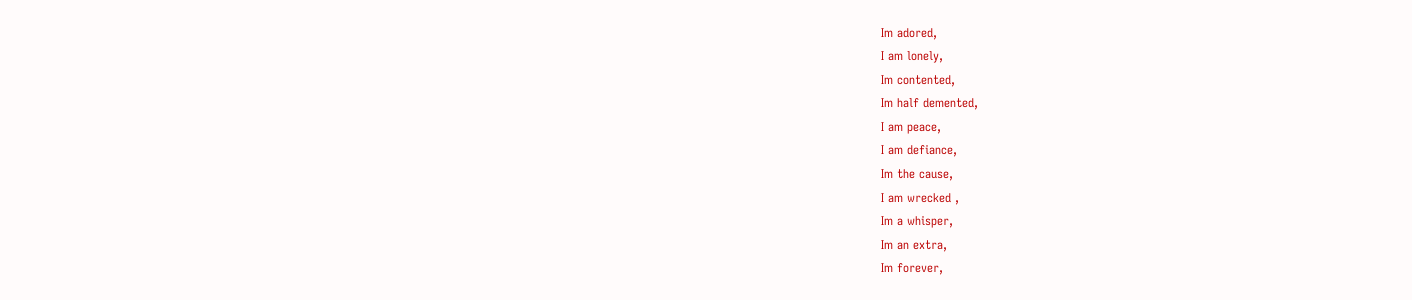Im adored,
I am lonely,
Im contented,
Im half demented,
I am peace,
I am defiance,
Im the cause,
I am wrecked ,
Im a whisper,
Im an extra,
Im forever,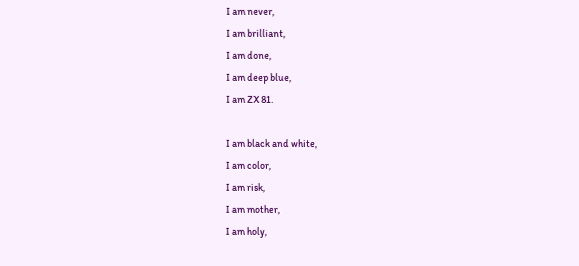I am never,
I am brilliant,
I am done,
I am deep blue,
I am ZX 81.

I am black and white,
I am color,
I am risk,
I am mother,
I am holy,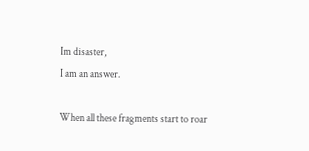Im disaster,
I am an answer.

When all these fragments start to roar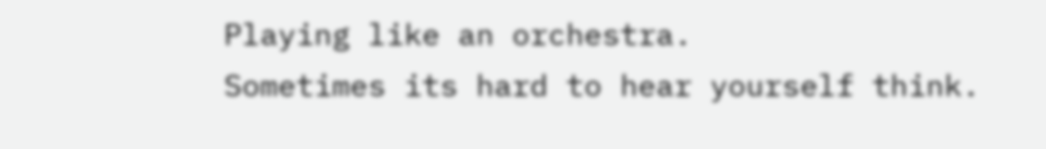Playing like an orchestra.
Sometimes its hard to hear yourself think.